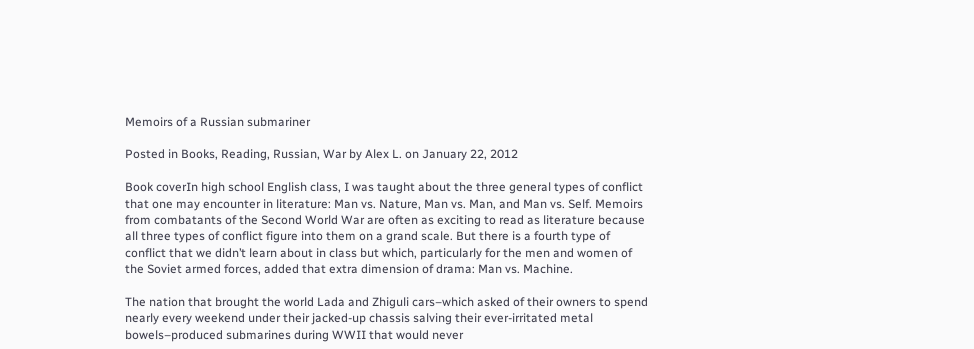Memoirs of a Russian submariner

Posted in Books, Reading, Russian, War by Alex L. on January 22, 2012

Book coverIn high school English class, I was taught about the three general types of conflict that one may encounter in literature: Man vs. Nature, Man vs. Man, and Man vs. Self. Memoirs from combatants of the Second World War are often as exciting to read as literature because all three types of conflict figure into them on a grand scale. But there is a fourth type of conflict that we didn’t learn about in class but which, particularly for the men and women of the Soviet armed forces, added that extra dimension of drama: Man vs. Machine.

The nation that brought the world Lada and Zhiguli cars–which asked of their owners to spend nearly every weekend under their jacked-up chassis salving their ever-irritated metal bowels–produced submarines during WWII that would never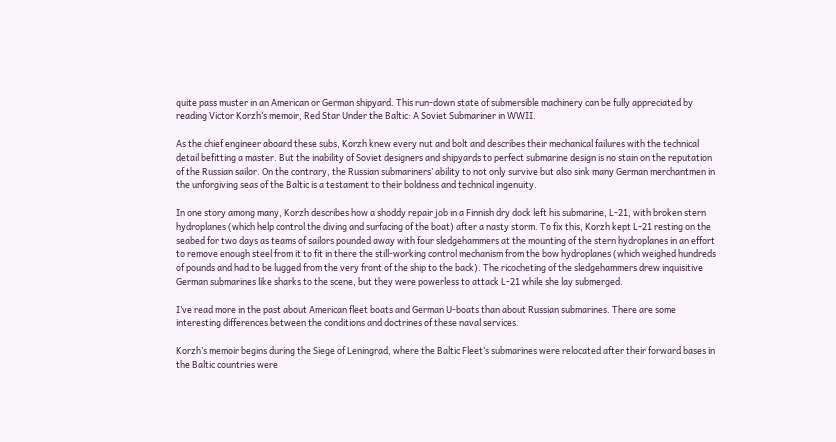quite pass muster in an American or German shipyard. This run-down state of submersible machinery can be fully appreciated by reading Victor Korzh’s memoir, Red Star Under the Baltic: A Soviet Submariner in WWII.

As the chief engineer aboard these subs, Korzh knew every nut and bolt and describes their mechanical failures with the technical detail befitting a master. But the inability of Soviet designers and shipyards to perfect submarine design is no stain on the reputation of the Russian sailor. On the contrary, the Russian submariners’ ability to not only survive but also sink many German merchantmen in the unforgiving seas of the Baltic is a testament to their boldness and technical ingenuity.

In one story among many, Korzh describes how a shoddy repair job in a Finnish dry dock left his submarine, L-21, with broken stern hydroplanes (which help control the diving and surfacing of the boat) after a nasty storm. To fix this, Korzh kept L-21 resting on the seabed for two days as teams of sailors pounded away with four sledgehammers at the mounting of the stern hydroplanes in an effort to remove enough steel from it to fit in there the still-working control mechanism from the bow hydroplanes (which weighed hundreds of pounds and had to be lugged from the very front of the ship to the back). The ricocheting of the sledgehammers drew inquisitive German submarines like sharks to the scene, but they were powerless to attack L-21 while she lay submerged.

I’ve read more in the past about American fleet boats and German U-boats than about Russian submarines. There are some interesting differences between the conditions and doctrines of these naval services.

Korzh’s memoir begins during the Siege of Leningrad, where the Baltic Fleet’s submarines were relocated after their forward bases in the Baltic countries were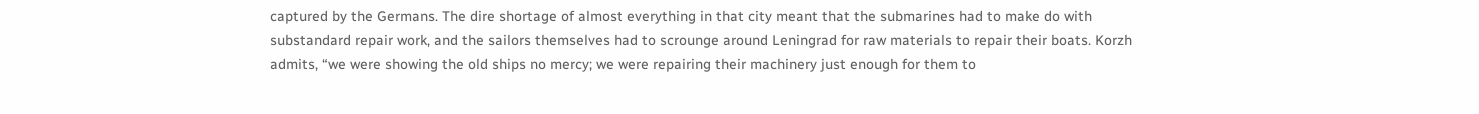captured by the Germans. The dire shortage of almost everything in that city meant that the submarines had to make do with substandard repair work, and the sailors themselves had to scrounge around Leningrad for raw materials to repair their boats. Korzh admits, “we were showing the old ships no mercy; we were repairing their machinery just enough for them to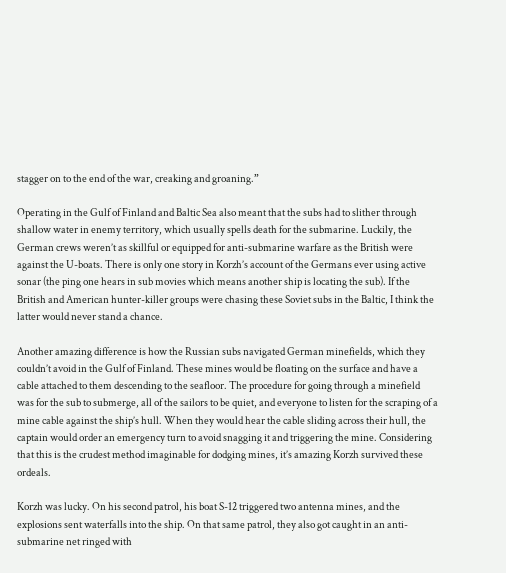stagger on to the end of the war, creaking and groaning.”

Operating in the Gulf of Finland and Baltic Sea also meant that the subs had to slither through shallow water in enemy territory, which usually spells death for the submarine. Luckily, the German crews weren’t as skillful or equipped for anti-submarine warfare as the British were against the U-boats. There is only one story in Korzh’s account of the Germans ever using active sonar (the ping one hears in sub movies which means another ship is locating the sub). If the British and American hunter-killer groups were chasing these Soviet subs in the Baltic, I think the latter would never stand a chance.

Another amazing difference is how the Russian subs navigated German minefields, which they couldn’t avoid in the Gulf of Finland. These mines would be floating on the surface and have a cable attached to them descending to the seafloor. The procedure for going through a minefield was for the sub to submerge, all of the sailors to be quiet, and everyone to listen for the scraping of a mine cable against the ship’s hull. When they would hear the cable sliding across their hull, the captain would order an emergency turn to avoid snagging it and triggering the mine. Considering that this is the crudest method imaginable for dodging mines, it’s amazing Korzh survived these ordeals.

Korzh was lucky. On his second patrol, his boat S-12 triggered two antenna mines, and the explosions sent waterfalls into the ship. On that same patrol, they also got caught in an anti-submarine net ringed with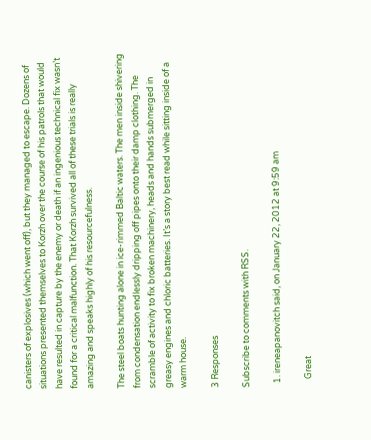canisters of explosives (which went off), but they managed to escape. Dozens of situations presented themselves to Korzh over the course of his patrols that would have resulted in capture by the enemy or death if an ingenious technical fix wasn’t found for a critical malfunction. That Korzh survived all of these trials is really amazing and speaks highly of his resourcefulness.

The steel boats hunting alone in ice-rimmed Baltic waters. The men inside shivering from condensation endlessly dripping off pipes onto their damp clothing. The scramble of activity to fix broken machinery, heads and hands submerged in greasy engines and chloric batteries. It’s a story best read while sitting inside of a warm house.

3 Responses

Subscribe to comments with RSS.

  1. ireneapanovitch said, on January 22, 2012 at 9:59 am

    Great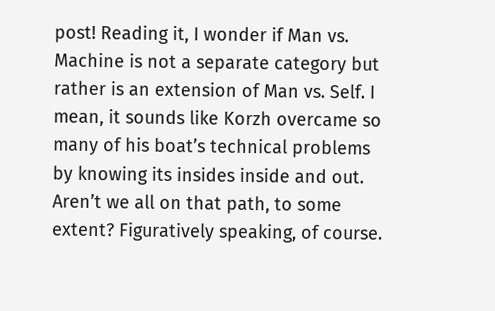post! Reading it, I wonder if Man vs. Machine is not a separate category but rather is an extension of Man vs. Self. I mean, it sounds like Korzh overcame so many of his boat’s technical problems by knowing its insides inside and out. Aren’t we all on that path, to some extent? Figuratively speaking, of course.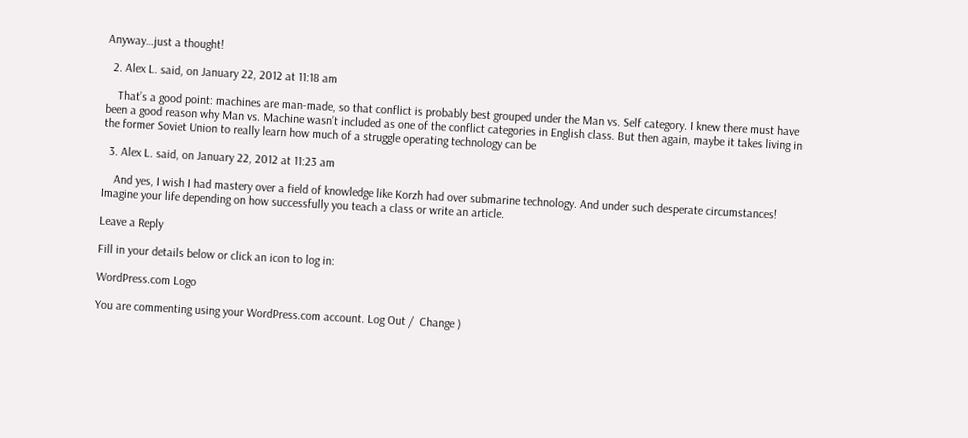Anyway…just a thought!

  2. Alex L. said, on January 22, 2012 at 11:18 am

    That’s a good point: machines are man-made, so that conflict is probably best grouped under the Man vs. Self category. I knew there must have been a good reason why Man vs. Machine wasn’t included as one of the conflict categories in English class. But then again, maybe it takes living in the former Soviet Union to really learn how much of a struggle operating technology can be

  3. Alex L. said, on January 22, 2012 at 11:23 am

    And yes, I wish I had mastery over a field of knowledge like Korzh had over submarine technology. And under such desperate circumstances! Imagine your life depending on how successfully you teach a class or write an article.

Leave a Reply

Fill in your details below or click an icon to log in:

WordPress.com Logo

You are commenting using your WordPress.com account. Log Out /  Change )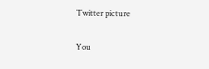Twitter picture

You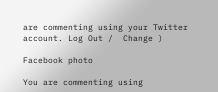are commenting using your Twitter account. Log Out /  Change )

Facebook photo

You are commenting using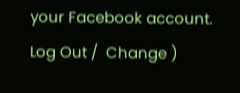your Facebook account. Log Out /  Change )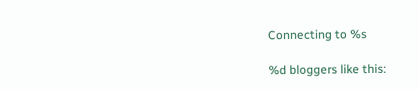Connecting to %s

%d bloggers like this: